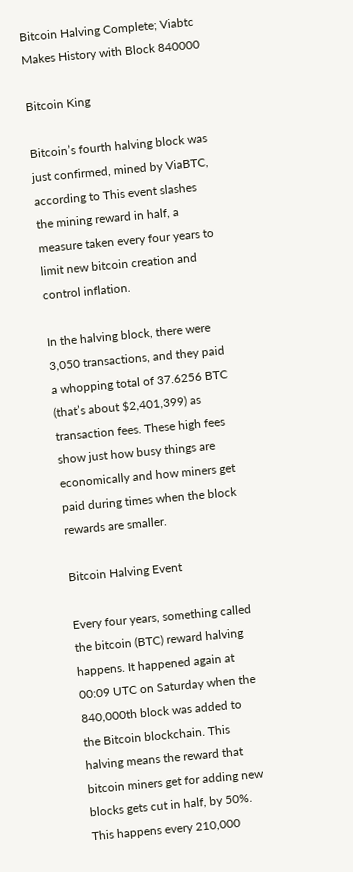Bitcoin Halving Complete; Viabtc Makes History with Block 840000

Bitcoin King

Bitcoin’s fourth halving block was just confirmed, mined by ViaBTC, according to This event slashes the mining reward in half, a measure taken every four years to limit new bitcoin creation and control inflation.

In the halving block, there were 3,050 transactions, and they paid a whopping total of 37.6256 BTC (that’s about $2,401,399) as transaction fees. These high fees show just how busy things are economically and how miners get paid during times when the block rewards are smaller.

Bitcoin Halving Event

Every four years, something called the bitcoin (BTC) reward halving happens. It happened again at 00:09 UTC on Saturday when the 840,000th block was added to the Bitcoin blockchain. This halving means the reward that bitcoin miners get for adding new blocks gets cut in half, by 50%. This happens every 210,000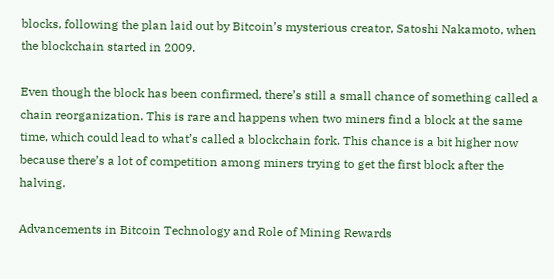blocks, following the plan laid out by Bitcoin’s mysterious creator, Satoshi Nakamoto, when the blockchain started in 2009.

Even though the block has been confirmed, there’s still a small chance of something called a chain reorganization. This is rare and happens when two miners find a block at the same time, which could lead to what’s called a blockchain fork. This chance is a bit higher now because there’s a lot of competition among miners trying to get the first block after the halving.

Advancements in Bitcoin Technology and Role of Mining Rewards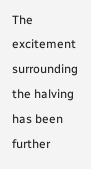The excitement surrounding the halving has been further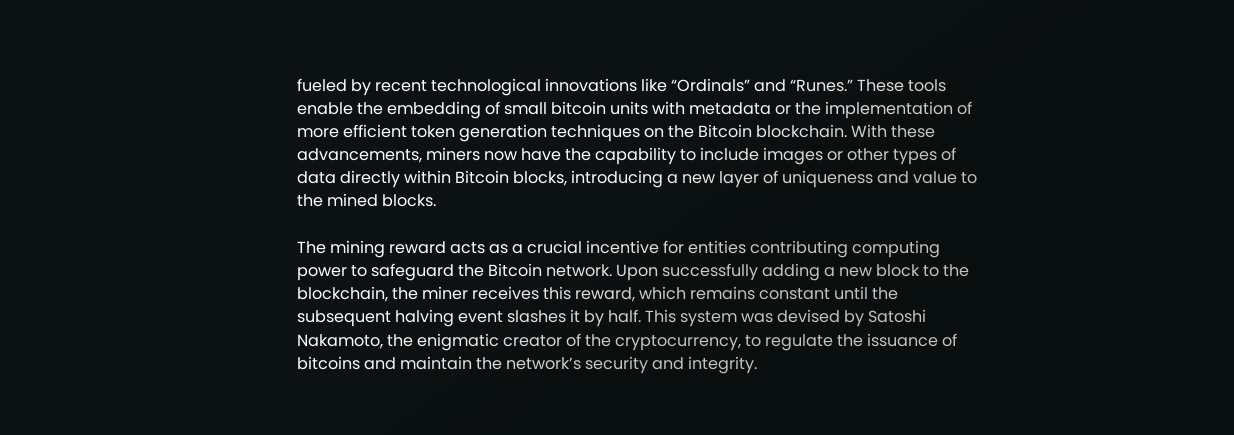fueled by recent technological innovations like “Ordinals” and “Runes.” These tools enable the embedding of small bitcoin units with metadata or the implementation of more efficient token generation techniques on the Bitcoin blockchain. With these advancements, miners now have the capability to include images or other types of data directly within Bitcoin blocks, introducing a new layer of uniqueness and value to the mined blocks.

The mining reward acts as a crucial incentive for entities contributing computing power to safeguard the Bitcoin network. Upon successfully adding a new block to the blockchain, the miner receives this reward, which remains constant until the subsequent halving event slashes it by half. This system was devised by Satoshi Nakamoto, the enigmatic creator of the cryptocurrency, to regulate the issuance of bitcoins and maintain the network’s security and integrity.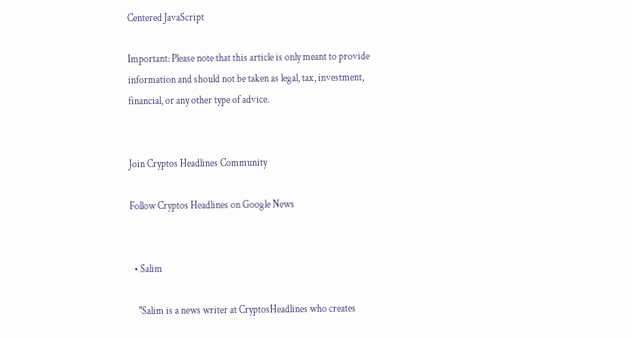Centered JavaScript

Important: Please note that this article is only meant to provide information and should not be taken as legal, tax, investment, financial, or any other type of advice.


Join Cryptos Headlines Community

Follow Cryptos Headlines on Google News


  • Salim

    "Salim is a news writer at CryptosHeadlines who creates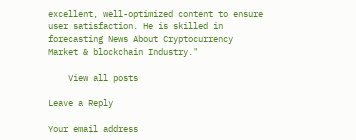excellent, well-optimized content to ensure user satisfaction. He is skilled in forecasting News About Cryptocurrency Market & blockchain Industry."

    View all posts

Leave a Reply

Your email address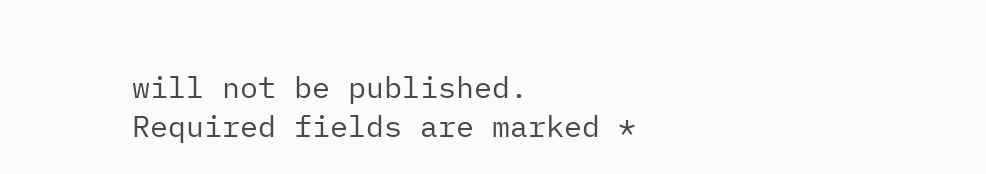will not be published. Required fields are marked *